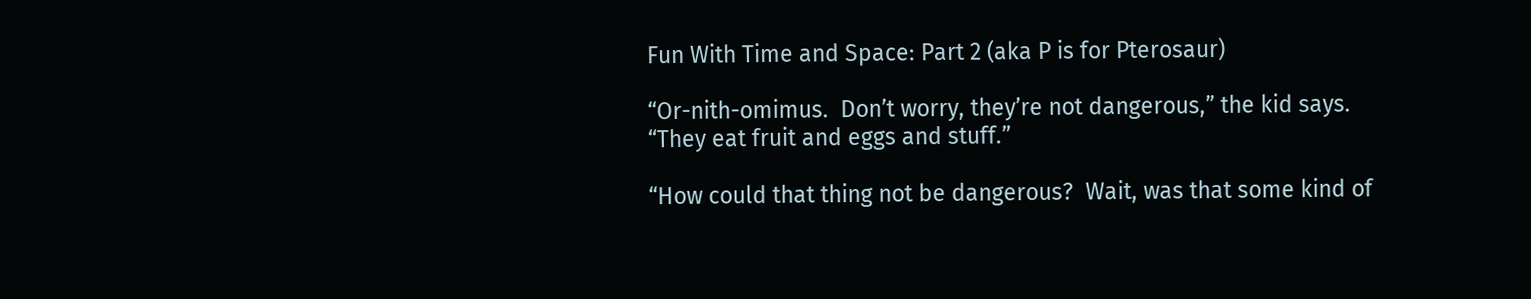Fun With Time and Space: Part 2 (aka P is for Pterosaur)

“Or-nith-omimus.  Don’t worry, they’re not dangerous,” the kid says.  “They eat fruit and eggs and stuff.”

“How could that thing not be dangerous?  Wait, was that some kind of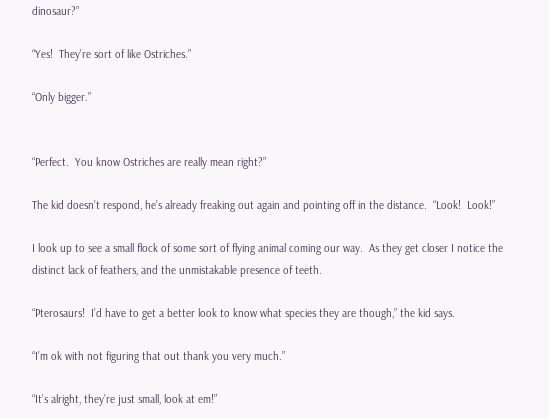dinosaur?”

“Yes!  They’re sort of like Ostriches.”

“Only bigger.”


“Perfect.  You know Ostriches are really mean right?”

The kid doesn’t respond, he’s already freaking out again and pointing off in the distance.  “Look!  Look!”

I look up to see a small flock of some sort of flying animal coming our way.  As they get closer I notice the distinct lack of feathers, and the unmistakable presence of teeth.

“Pterosaurs!  I’d have to get a better look to know what species they are though,” the kid says.

“I’m ok with not figuring that out thank you very much.”

“It’s alright, they’re just small, look at em!”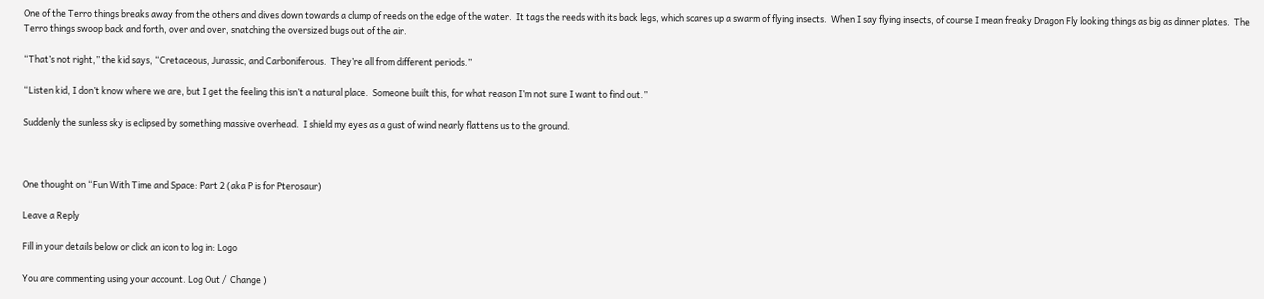One of the Terro things breaks away from the others and dives down towards a clump of reeds on the edge of the water.  It tags the reeds with its back legs, which scares up a swarm of flying insects.  When I say flying insects, of course I mean freaky Dragon Fly looking things as big as dinner plates.  The Terro things swoop back and forth, over and over, snatching the oversized bugs out of the air.

“That’s not right,” the kid says, “Cretaceous, Jurassic, and Carboniferous.  They’re all from different periods.”

“Listen kid, I don’t know where we are, but I get the feeling this isn’t a natural place.  Someone built this, for what reason I’m not sure I want to find out.”

Suddenly the sunless sky is eclipsed by something massive overhead.  I shield my eyes as a gust of wind nearly flattens us to the ground.



One thought on “Fun With Time and Space: Part 2 (aka P is for Pterosaur)

Leave a Reply

Fill in your details below or click an icon to log in: Logo

You are commenting using your account. Log Out /  Change )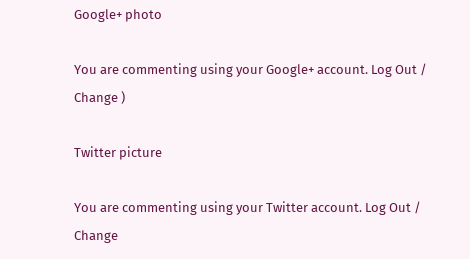Google+ photo

You are commenting using your Google+ account. Log Out /  Change )

Twitter picture

You are commenting using your Twitter account. Log Out /  Change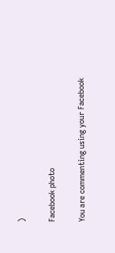)

Facebook photo

You are commenting using your Facebook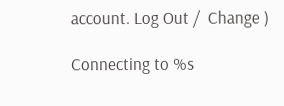account. Log Out /  Change )

Connecting to %s